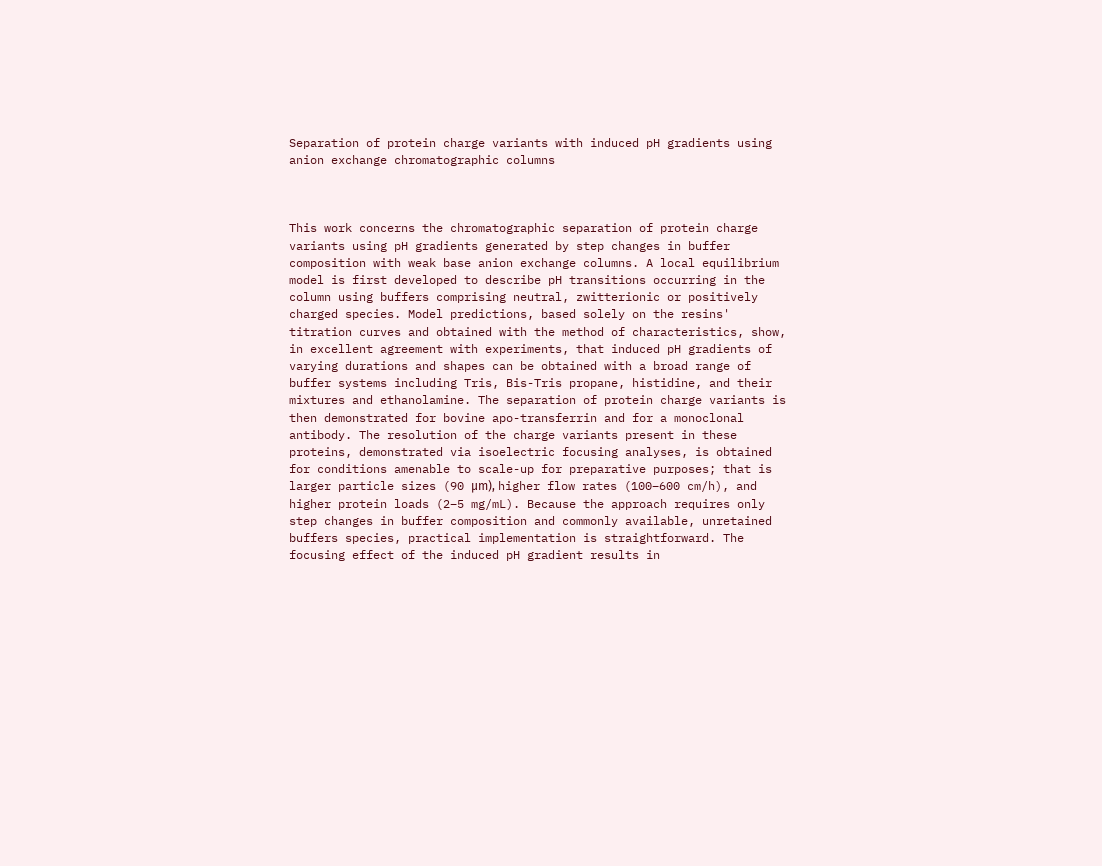Separation of protein charge variants with induced pH gradients using anion exchange chromatographic columns



This work concerns the chromatographic separation of protein charge variants using pH gradients generated by step changes in buffer composition with weak base anion exchange columns. A local equilibrium model is first developed to describe pH transitions occurring in the column using buffers comprising neutral, zwitterionic or positively charged species. Model predictions, based solely on the resins' titration curves and obtained with the method of characteristics, show, in excellent agreement with experiments, that induced pH gradients of varying durations and shapes can be obtained with a broad range of buffer systems including Tris, Bis-Tris propane, histidine, and their mixtures and ethanolamine. The separation of protein charge variants is then demonstrated for bovine apo-transferrin and for a monoclonal antibody. The resolution of the charge variants present in these proteins, demonstrated via isoelectric focusing analyses, is obtained for conditions amenable to scale-up for preparative purposes; that is larger particle sizes (90 μm), higher flow rates (100–600 cm/h), and higher protein loads (2–5 mg/mL). Because the approach requires only step changes in buffer composition and commonly available, unretained buffers species, practical implementation is straightforward. The focusing effect of the induced pH gradient results in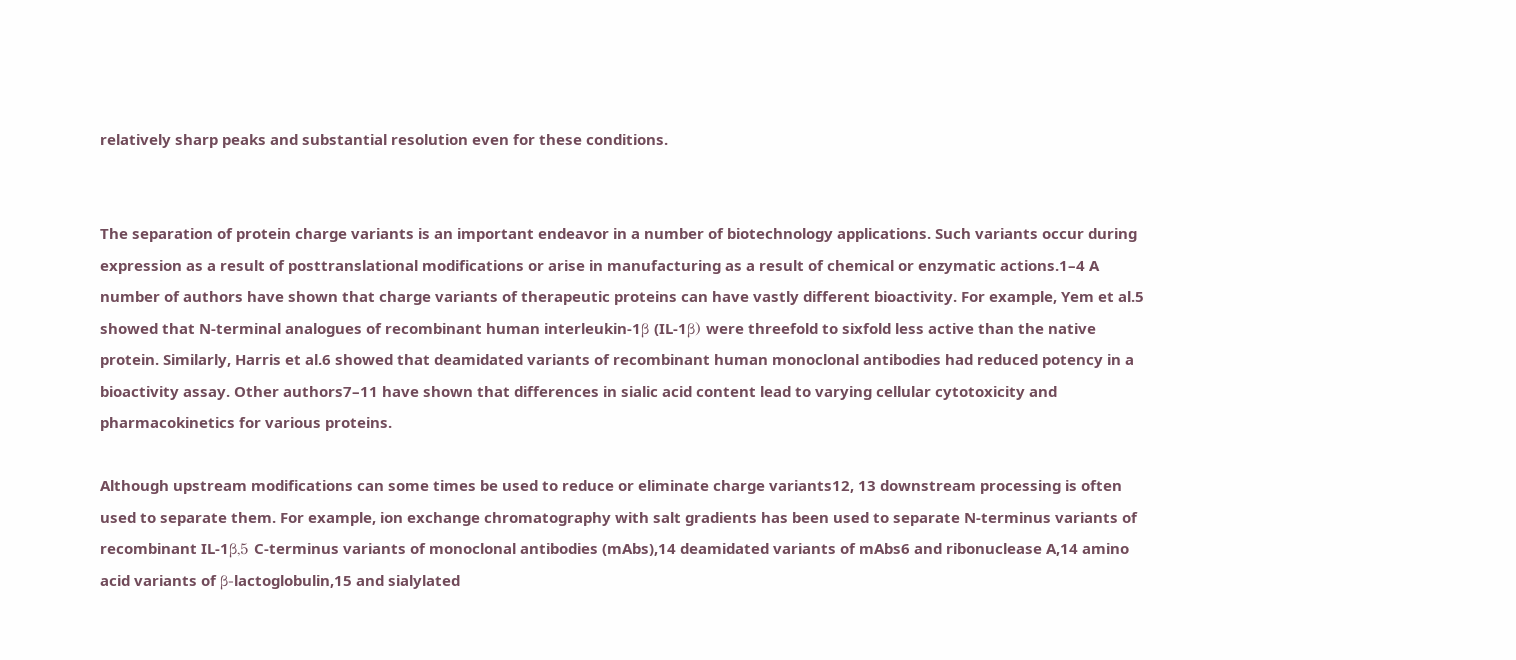relatively sharp peaks and substantial resolution even for these conditions.


The separation of protein charge variants is an important endeavor in a number of biotechnology applications. Such variants occur during expression as a result of posttranslational modifications or arise in manufacturing as a result of chemical or enzymatic actions.1–4 A number of authors have shown that charge variants of therapeutic proteins can have vastly different bioactivity. For example, Yem et al.5 showed that N-terminal analogues of recombinant human interleukin-1β (IL-1β) were threefold to sixfold less active than the native protein. Similarly, Harris et al.6 showed that deamidated variants of recombinant human monoclonal antibodies had reduced potency in a bioactivity assay. Other authors7–11 have shown that differences in sialic acid content lead to varying cellular cytotoxicity and pharmacokinetics for various proteins.

Although upstream modifications can some times be used to reduce or eliminate charge variants12, 13 downstream processing is often used to separate them. For example, ion exchange chromatography with salt gradients has been used to separate N-terminus variants of recombinant IL-1β,5 C-terminus variants of monoclonal antibodies (mAbs),14 deamidated variants of mAbs6 and ribonuclease A,14 amino acid variants of β-lactoglobulin,15 and sialylated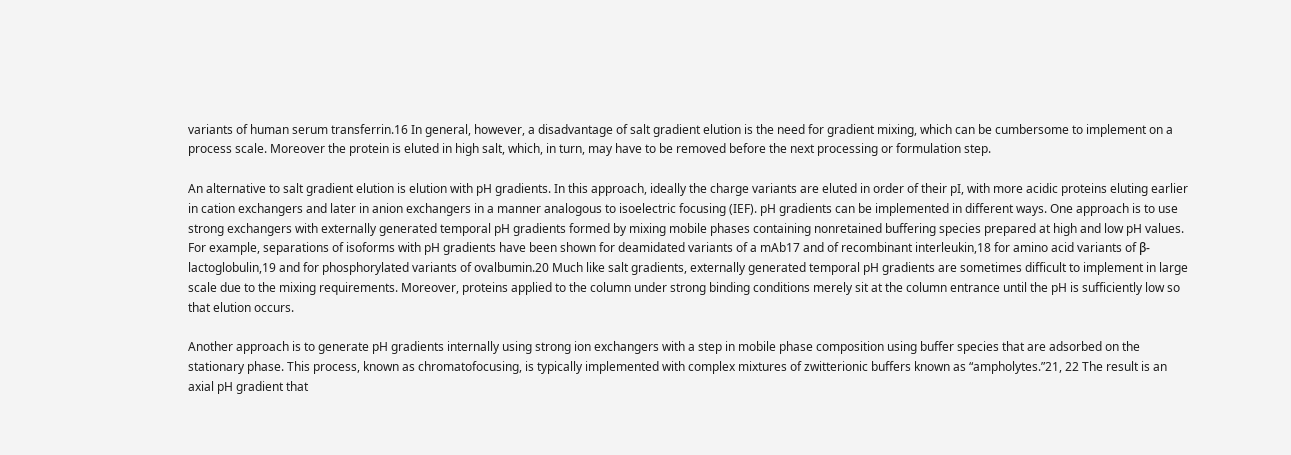variants of human serum transferrin.16 In general, however, a disadvantage of salt gradient elution is the need for gradient mixing, which can be cumbersome to implement on a process scale. Moreover the protein is eluted in high salt, which, in turn, may have to be removed before the next processing or formulation step.

An alternative to salt gradient elution is elution with pH gradients. In this approach, ideally the charge variants are eluted in order of their pI, with more acidic proteins eluting earlier in cation exchangers and later in anion exchangers in a manner analogous to isoelectric focusing (IEF). pH gradients can be implemented in different ways. One approach is to use strong exchangers with externally generated temporal pH gradients formed by mixing mobile phases containing nonretained buffering species prepared at high and low pH values. For example, separations of isoforms with pH gradients have been shown for deamidated variants of a mAb17 and of recombinant interleukin,18 for amino acid variants of β-lactoglobulin,19 and for phosphorylated variants of ovalbumin.20 Much like salt gradients, externally generated temporal pH gradients are sometimes difficult to implement in large scale due to the mixing requirements. Moreover, proteins applied to the column under strong binding conditions merely sit at the column entrance until the pH is sufficiently low so that elution occurs.

Another approach is to generate pH gradients internally using strong ion exchangers with a step in mobile phase composition using buffer species that are adsorbed on the stationary phase. This process, known as chromatofocusing, is typically implemented with complex mixtures of zwitterionic buffers known as “ampholytes.”21, 22 The result is an axial pH gradient that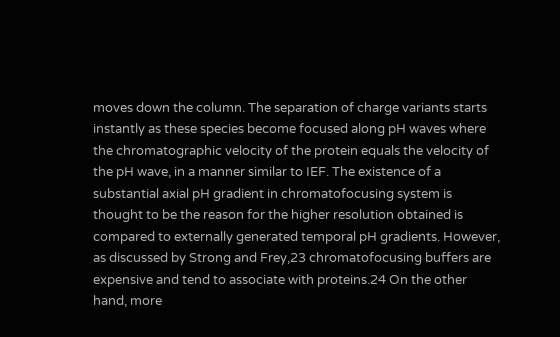moves down the column. The separation of charge variants starts instantly as these species become focused along pH waves where the chromatographic velocity of the protein equals the velocity of the pH wave, in a manner similar to IEF. The existence of a substantial axial pH gradient in chromatofocusing system is thought to be the reason for the higher resolution obtained is compared to externally generated temporal pH gradients. However, as discussed by Strong and Frey,23 chromatofocusing buffers are expensive and tend to associate with proteins.24 On the other hand, more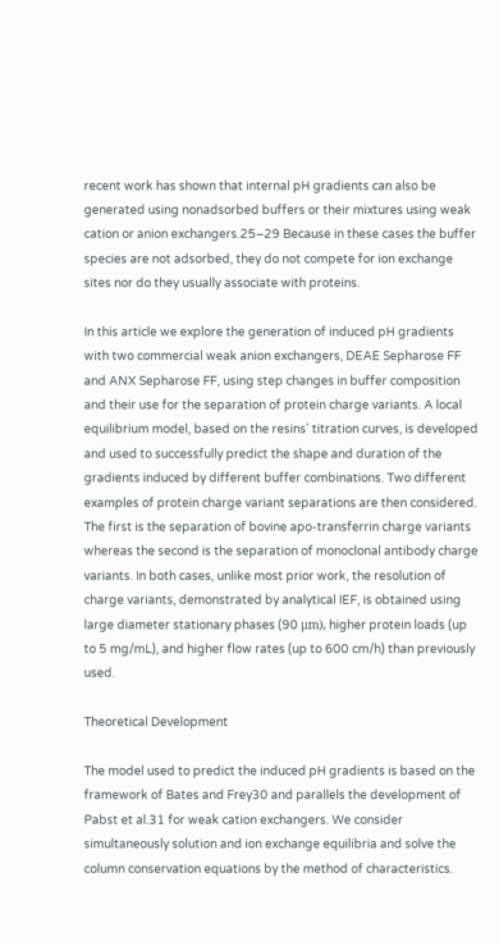recent work has shown that internal pH gradients can also be generated using nonadsorbed buffers or their mixtures using weak cation or anion exchangers.25–29 Because in these cases the buffer species are not adsorbed, they do not compete for ion exchange sites nor do they usually associate with proteins.

In this article we explore the generation of induced pH gradients with two commercial weak anion exchangers, DEAE Sepharose FF and ANX Sepharose FF, using step changes in buffer composition and their use for the separation of protein charge variants. A local equilibrium model, based on the resins' titration curves, is developed and used to successfully predict the shape and duration of the gradients induced by different buffer combinations. Two different examples of protein charge variant separations are then considered. The first is the separation of bovine apo-transferrin charge variants whereas the second is the separation of monoclonal antibody charge variants. In both cases, unlike most prior work, the resolution of charge variants, demonstrated by analytical IEF, is obtained using large diameter stationary phases (90 μm), higher protein loads (up to 5 mg/mL), and higher flow rates (up to 600 cm/h) than previously used.

Theoretical Development

The model used to predict the induced pH gradients is based on the framework of Bates and Frey30 and parallels the development of Pabst et al.31 for weak cation exchangers. We consider simultaneously solution and ion exchange equilibria and solve the column conservation equations by the method of characteristics.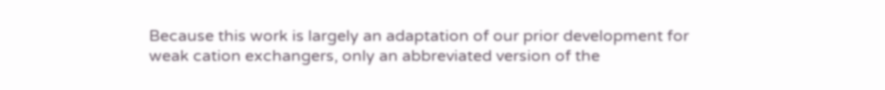Because this work is largely an adaptation of our prior development for weak cation exchangers, only an abbreviated version of the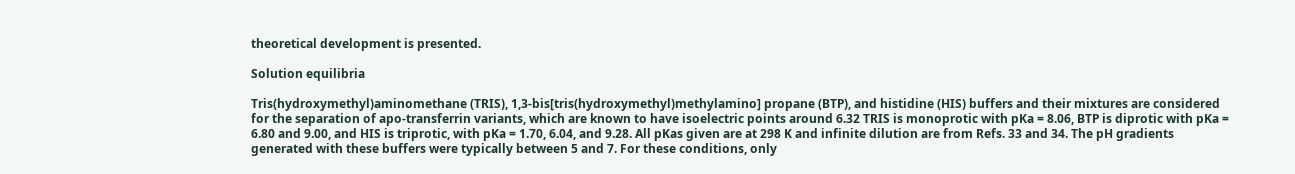theoretical development is presented.

Solution equilibria

Tris(hydroxymethyl)aminomethane (TRIS), 1,3-bis[tris(hydroxymethyl)methylamino] propane (BTP), and histidine (HIS) buffers and their mixtures are considered for the separation of apo-transferrin variants, which are known to have isoelectric points around 6.32 TRIS is monoprotic with pKa = 8.06, BTP is diprotic with pKa = 6.80 and 9.00, and HIS is triprotic, with pKa = 1.70, 6.04, and 9.28. All pKas given are at 298 K and infinite dilution are from Refs. 33 and 34. The pH gradients generated with these buffers were typically between 5 and 7. For these conditions, only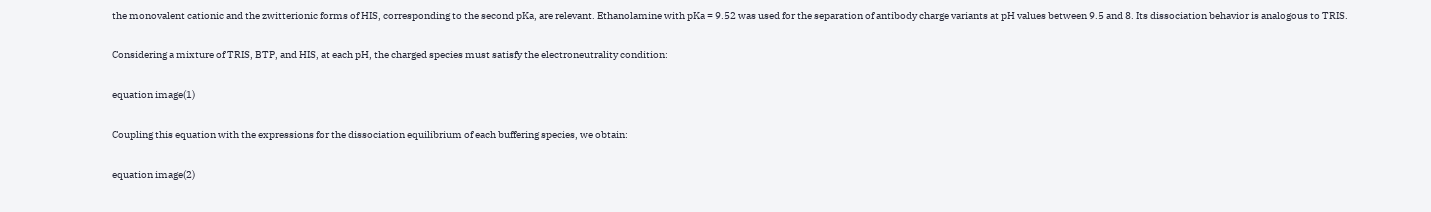the monovalent cationic and the zwitterionic forms of HIS, corresponding to the second pKa, are relevant. Ethanolamine with pKa = 9.52 was used for the separation of antibody charge variants at pH values between 9.5 and 8. Its dissociation behavior is analogous to TRIS.

Considering a mixture of TRIS, BTP, and HIS, at each pH, the charged species must satisfy the electroneutrality condition:

equation image(1)

Coupling this equation with the expressions for the dissociation equilibrium of each buffering species, we obtain:

equation image(2)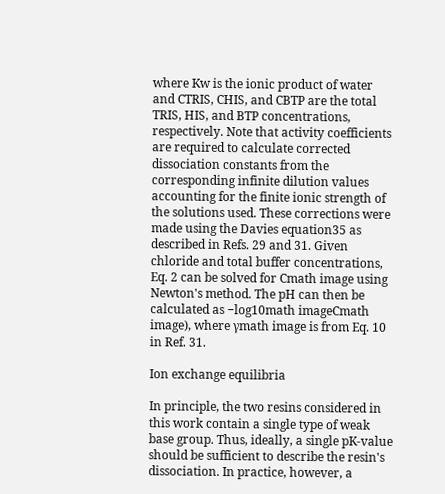where Kw is the ionic product of water and CTRIS, CHIS, and CBTP are the total TRIS, HIS, and BTP concentrations, respectively. Note that activity coefficients are required to calculate corrected dissociation constants from the corresponding infinite dilution values accounting for the finite ionic strength of the solutions used. These corrections were made using the Davies equation35 as described in Refs. 29 and 31. Given chloride and total buffer concentrations, Eq. 2 can be solved for Cmath image using Newton's method. The pH can then be calculated as −log10math imageCmath image), where γmath image is from Eq. 10 in Ref. 31.

Ion exchange equilibria

In principle, the two resins considered in this work contain a single type of weak base group. Thus, ideally, a single pK-value should be sufficient to describe the resin's dissociation. In practice, however, a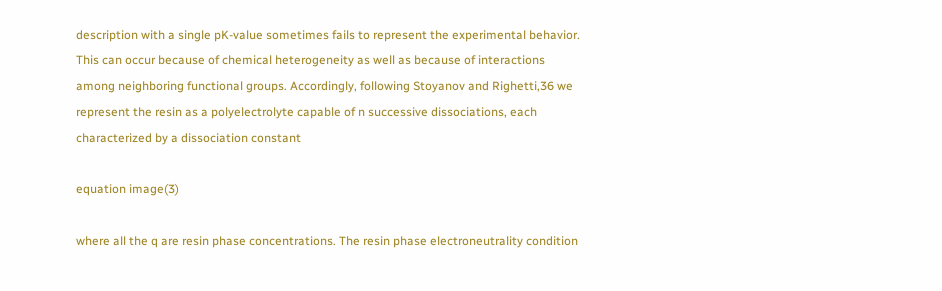description with a single pK-value sometimes fails to represent the experimental behavior. This can occur because of chemical heterogeneity as well as because of interactions among neighboring functional groups. Accordingly, following Stoyanov and Righetti,36 we represent the resin as a polyelectrolyte capable of n successive dissociations, each characterized by a dissociation constant

equation image(3)

where all the q are resin phase concentrations. The resin phase electroneutrality condition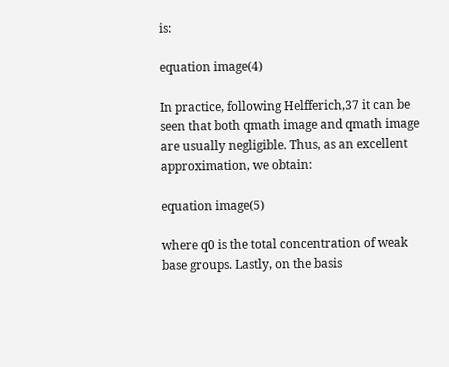is:

equation image(4)

In practice, following Helfferich,37 it can be seen that both qmath image and qmath image are usually negligible. Thus, as an excellent approximation, we obtain:

equation image(5)

where q0 is the total concentration of weak base groups. Lastly, on the basis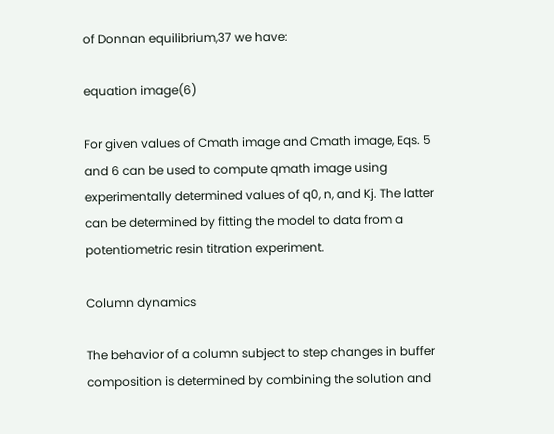of Donnan equilibrium,37 we have:

equation image(6)

For given values of Cmath image and Cmath image, Eqs. 5 and 6 can be used to compute qmath image using experimentally determined values of q0, n, and Kj. The latter can be determined by fitting the model to data from a potentiometric resin titration experiment.

Column dynamics

The behavior of a column subject to step changes in buffer composition is determined by combining the solution and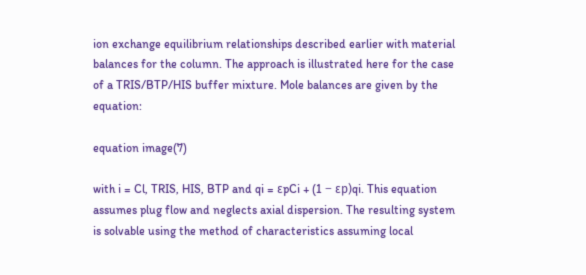ion exchange equilibrium relationships described earlier with material balances for the column. The approach is illustrated here for the case of a TRIS/BTP/HIS buffer mixture. Mole balances are given by the equation:

equation image(7)

with i = Cl, TRIS, HIS, BTP and qi = εpCi + (1 − εp)qi. This equation assumes plug flow and neglects axial dispersion. The resulting system is solvable using the method of characteristics assuming local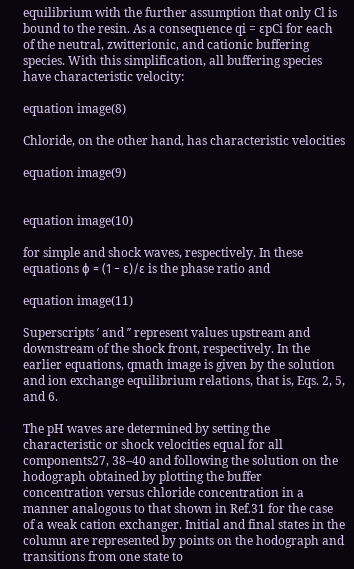equilibrium with the further assumption that only Cl is bound to the resin. As a consequence qi = εpCi for each of the neutral, zwitterionic, and cationic buffering species. With this simplification, all buffering species have characteristic velocity:

equation image(8)

Chloride, on the other hand, has characteristic velocities

equation image(9)


equation image(10)

for simple and shock waves, respectively. In these equations ϕ = (1 − ε)/ε is the phase ratio and

equation image(11)

Superscripts ′ and ′′ represent values upstream and downstream of the shock front, respectively. In the earlier equations, qmath image is given by the solution and ion exchange equilibrium relations, that is, Eqs. 2, 5, and 6.

The pH waves are determined by setting the characteristic or shock velocities equal for all components27, 38–40 and following the solution on the hodograph obtained by plotting the buffer concentration versus chloride concentration in a manner analogous to that shown in Ref.31 for the case of a weak cation exchanger. Initial and final states in the column are represented by points on the hodograph and transitions from one state to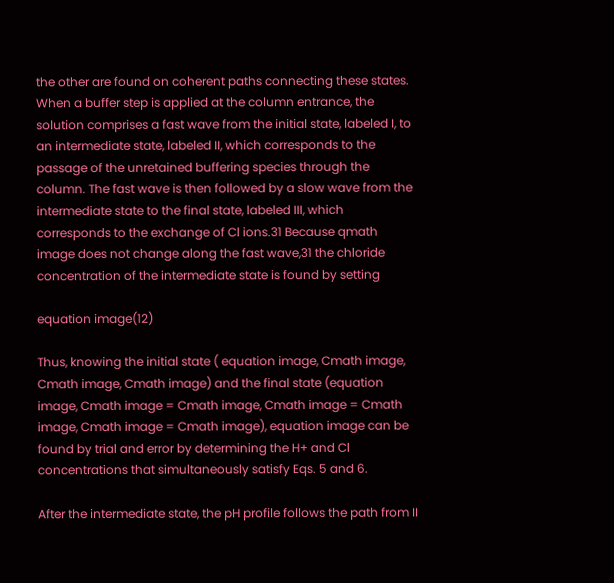the other are found on coherent paths connecting these states. When a buffer step is applied at the column entrance, the solution comprises a fast wave from the initial state, labeled I, to an intermediate state, labeled II, which corresponds to the passage of the unretained buffering species through the column. The fast wave is then followed by a slow wave from the intermediate state to the final state, labeled III, which corresponds to the exchange of Cl ions.31 Because qmath image does not change along the fast wave,31 the chloride concentration of the intermediate state is found by setting

equation image(12)

Thus, knowing the initial state ( equation image, Cmath image, Cmath image, Cmath image) and the final state (equation image, Cmath image = Cmath image, Cmath image = Cmath image, Cmath image = Cmath image), equation image can be found by trial and error by determining the H+ and Cl concentrations that simultaneously satisfy Eqs. 5 and 6.

After the intermediate state, the pH profile follows the path from II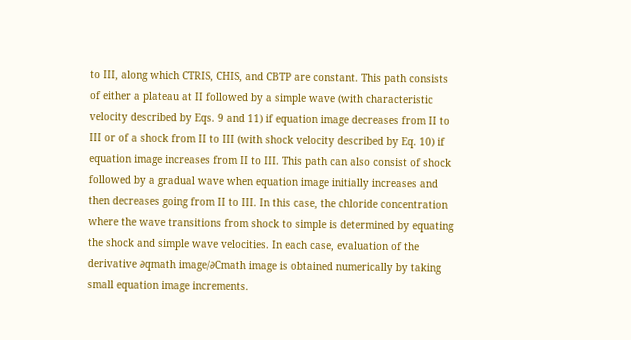to III, along which CTRIS, CHIS, and CBTP are constant. This path consists of either a plateau at II followed by a simple wave (with characteristic velocity described by Eqs. 9 and 11) if equation image decreases from II to III or of a shock from II to III (with shock velocity described by Eq. 10) if equation image increases from II to III. This path can also consist of shock followed by a gradual wave when equation image initially increases and then decreases going from II to III. In this case, the chloride concentration where the wave transitions from shock to simple is determined by equating the shock and simple wave velocities. In each case, evaluation of the derivative ∂qmath image/∂Cmath image is obtained numerically by taking small equation image increments.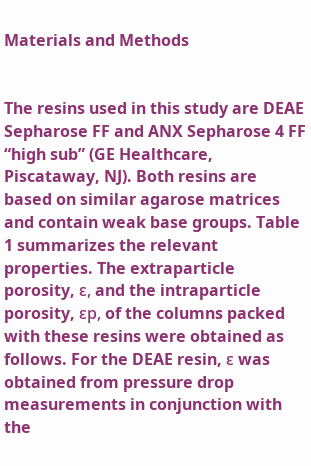Materials and Methods


The resins used in this study are DEAE Sepharose FF and ANX Sepharose 4 FF “high sub” (GE Healthcare, Piscataway, NJ). Both resins are based on similar agarose matrices and contain weak base groups. Table 1 summarizes the relevant properties. The extraparticle porosity, ε, and the intraparticle porosity, εp, of the columns packed with these resins were obtained as follows. For the DEAE resin, ε was obtained from pressure drop measurements in conjunction with the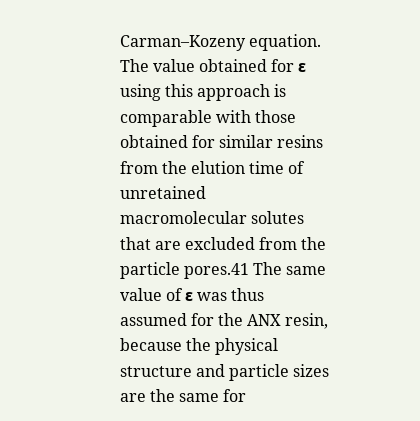Carman–Kozeny equation. The value obtained for ε using this approach is comparable with those obtained for similar resins from the elution time of unretained macromolecular solutes that are excluded from the particle pores.41 The same value of ε was thus assumed for the ANX resin, because the physical structure and particle sizes are the same for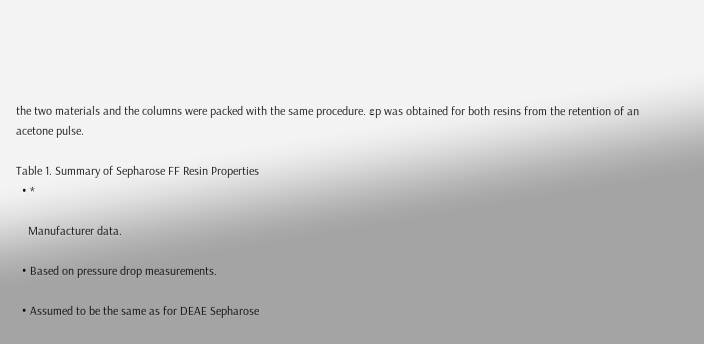the two materials and the columns were packed with the same procedure. εp was obtained for both resins from the retention of an acetone pulse.

Table 1. Summary of Sepharose FF Resin Properties
  • *

    Manufacturer data.

  • Based on pressure drop measurements.

  • Assumed to be the same as for DEAE Sepharose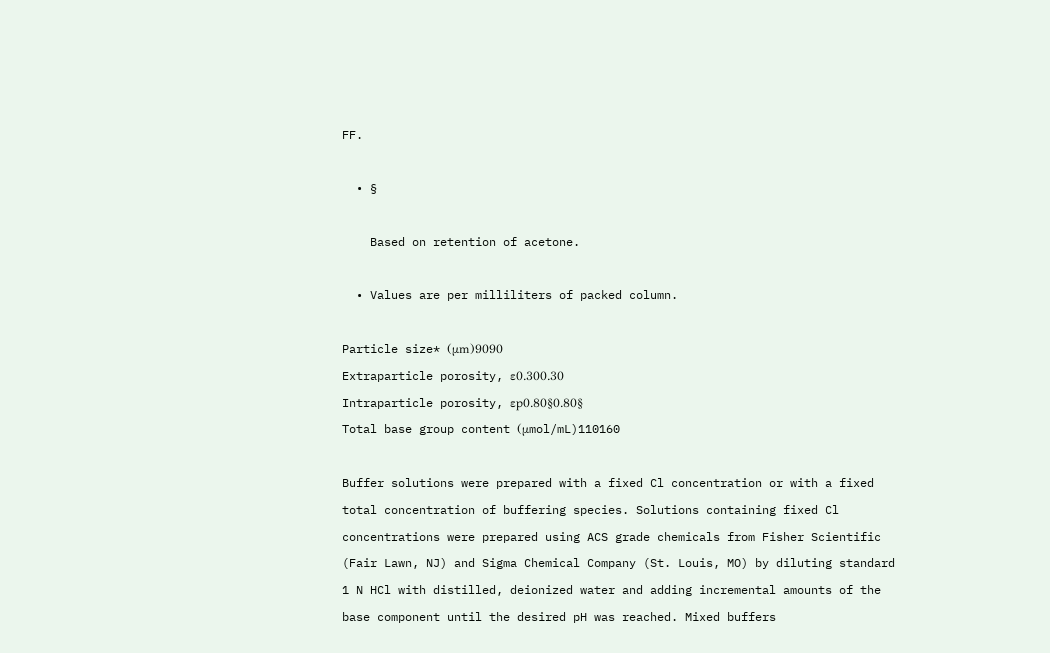FF.

  • §

    Based on retention of acetone.

  • Values are per milliliters of packed column.

Particle size* (μm)9090
Extraparticle porosity, ε0.300.30
Intraparticle porosity, εp0.80§0.80§
Total base group content (μmol/mL)110160

Buffer solutions were prepared with a fixed Cl concentration or with a fixed total concentration of buffering species. Solutions containing fixed Cl concentrations were prepared using ACS grade chemicals from Fisher Scientific (Fair Lawn, NJ) and Sigma Chemical Company (St. Louis, MO) by diluting standard 1 N HCl with distilled, deionized water and adding incremental amounts of the base component until the desired pH was reached. Mixed buffers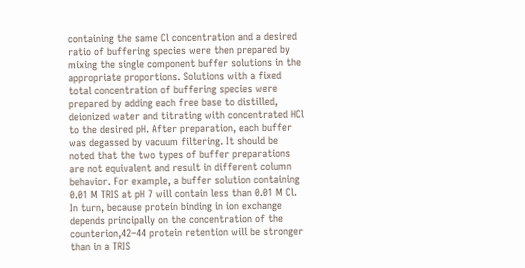containing the same Cl concentration and a desired ratio of buffering species were then prepared by mixing the single component buffer solutions in the appropriate proportions. Solutions with a fixed total concentration of buffering species were prepared by adding each free base to distilled, deionized water and titrating with concentrated HCl to the desired pH. After preparation, each buffer was degassed by vacuum filtering. It should be noted that the two types of buffer preparations are not equivalent and result in different column behavior. For example, a buffer solution containing 0.01 M TRIS at pH 7 will contain less than 0.01 M Cl. In turn, because protein binding in ion exchange depends principally on the concentration of the counterion,42–44 protein retention will be stronger than in a TRIS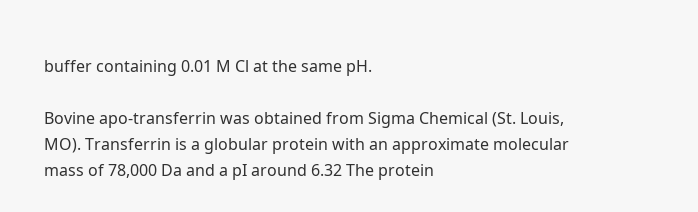buffer containing 0.01 M Cl at the same pH.

Bovine apo-transferrin was obtained from Sigma Chemical (St. Louis, MO). Transferrin is a globular protein with an approximate molecular mass of 78,000 Da and a pI around 6.32 The protein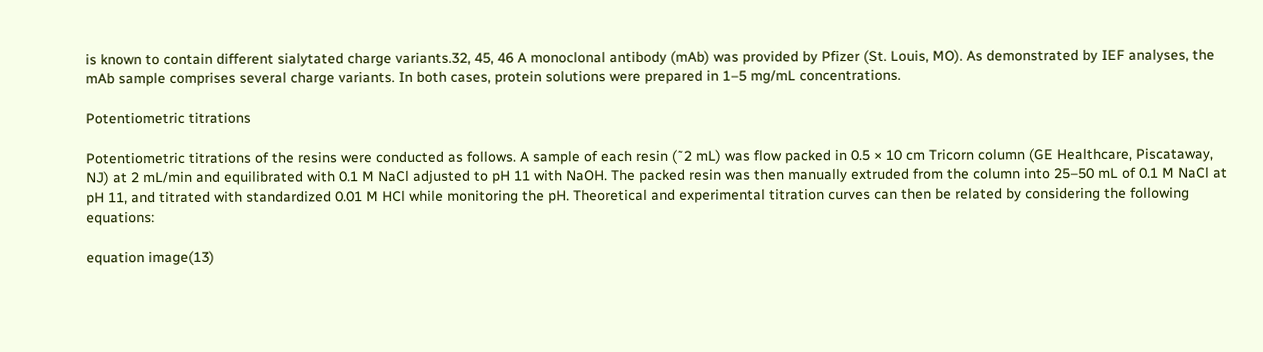is known to contain different sialytated charge variants.32, 45, 46 A monoclonal antibody (mAb) was provided by Pfizer (St. Louis, MO). As demonstrated by IEF analyses, the mAb sample comprises several charge variants. In both cases, protein solutions were prepared in 1–5 mg/mL concentrations.

Potentiometric titrations

Potentiometric titrations of the resins were conducted as follows. A sample of each resin (˜2 mL) was flow packed in 0.5 × 10 cm Tricorn column (GE Healthcare, Piscataway, NJ) at 2 mL/min and equilibrated with 0.1 M NaCl adjusted to pH 11 with NaOH. The packed resin was then manually extruded from the column into 25–50 mL of 0.1 M NaCl at pH 11, and titrated with standardized 0.01 M HCl while monitoring the pH. Theoretical and experimental titration curves can then be related by considering the following equations:

equation image(13)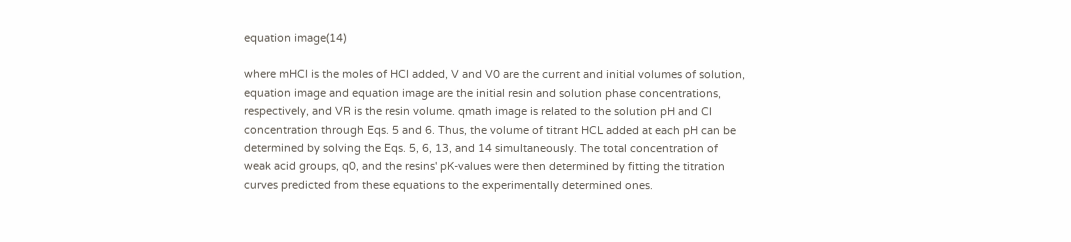equation image(14)

where mHCl is the moles of HCl added, V and V0 are the current and initial volumes of solution, equation image and equation image are the initial resin and solution phase concentrations, respectively, and VR is the resin volume. qmath image is related to the solution pH and Cl concentration through Eqs. 5 and 6. Thus, the volume of titrant HCL added at each pH can be determined by solving the Eqs. 5, 6, 13, and 14 simultaneously. The total concentration of weak acid groups, q0, and the resins' pK-values were then determined by fitting the titration curves predicted from these equations to the experimentally determined ones.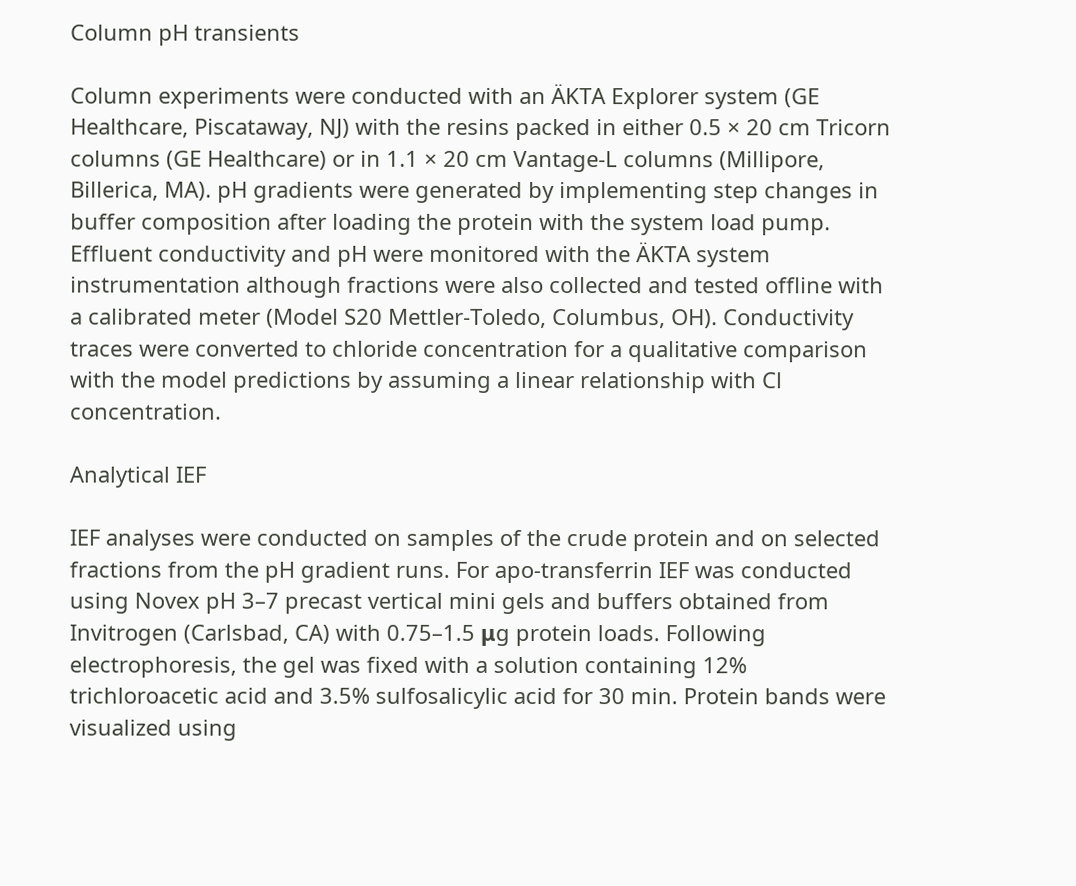Column pH transients

Column experiments were conducted with an ÄKTA Explorer system (GE Healthcare, Piscataway, NJ) with the resins packed in either 0.5 × 20 cm Tricorn columns (GE Healthcare) or in 1.1 × 20 cm Vantage-L columns (Millipore, Billerica, MA). pH gradients were generated by implementing step changes in buffer composition after loading the protein with the system load pump. Effluent conductivity and pH were monitored with the ÄKTA system instrumentation although fractions were also collected and tested offline with a calibrated meter (Model S20 Mettler-Toledo, Columbus, OH). Conductivity traces were converted to chloride concentration for a qualitative comparison with the model predictions by assuming a linear relationship with Cl concentration.

Analytical IEF

IEF analyses were conducted on samples of the crude protein and on selected fractions from the pH gradient runs. For apo-transferrin IEF was conducted using Novex pH 3–7 precast vertical mini gels and buffers obtained from Invitrogen (Carlsbad, CA) with 0.75–1.5 μg protein loads. Following electrophoresis, the gel was fixed with a solution containing 12% trichloroacetic acid and 3.5% sulfosalicylic acid for 30 min. Protein bands were visualized using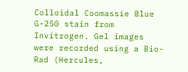Colloidal Coomassie Blue G-250 stain from Invitrogen. Gel images were recorded using a Bio-Rad (Hercules,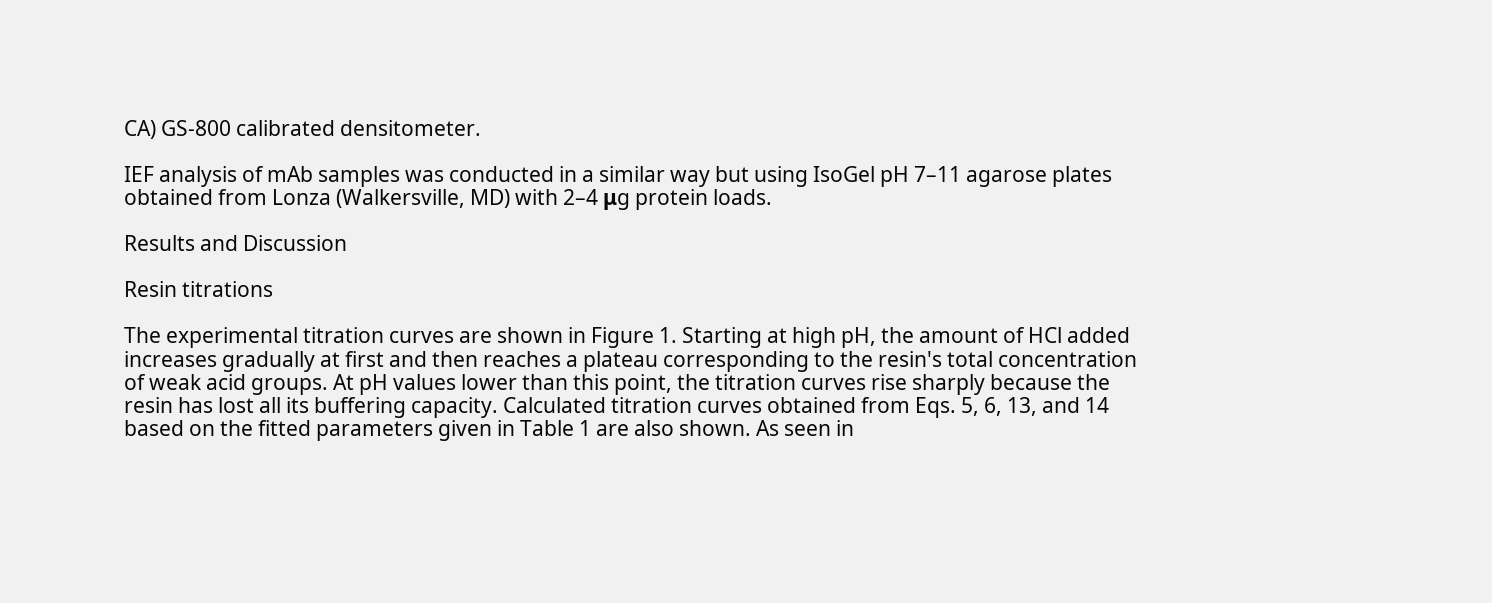CA) GS-800 calibrated densitometer.

IEF analysis of mAb samples was conducted in a similar way but using IsoGel pH 7–11 agarose plates obtained from Lonza (Walkersville, MD) with 2–4 μg protein loads.

Results and Discussion

Resin titrations

The experimental titration curves are shown in Figure 1. Starting at high pH, the amount of HCl added increases gradually at first and then reaches a plateau corresponding to the resin's total concentration of weak acid groups. At pH values lower than this point, the titration curves rise sharply because the resin has lost all its buffering capacity. Calculated titration curves obtained from Eqs. 5, 6, 13, and 14 based on the fitted parameters given in Table 1 are also shown. As seen in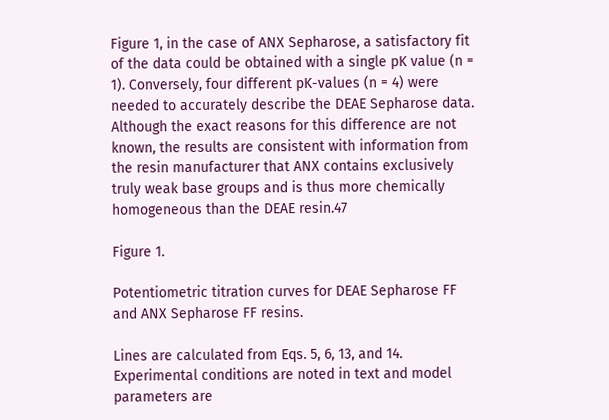Figure 1, in the case of ANX Sepharose, a satisfactory fit of the data could be obtained with a single pK value (n = 1). Conversely, four different pK-values (n = 4) were needed to accurately describe the DEAE Sepharose data. Although the exact reasons for this difference are not known, the results are consistent with information from the resin manufacturer that ANX contains exclusively truly weak base groups and is thus more chemically homogeneous than the DEAE resin.47

Figure 1.

Potentiometric titration curves for DEAE Sepharose FF and ANX Sepharose FF resins.

Lines are calculated from Eqs. 5, 6, 13, and 14. Experimental conditions are noted in text and model parameters are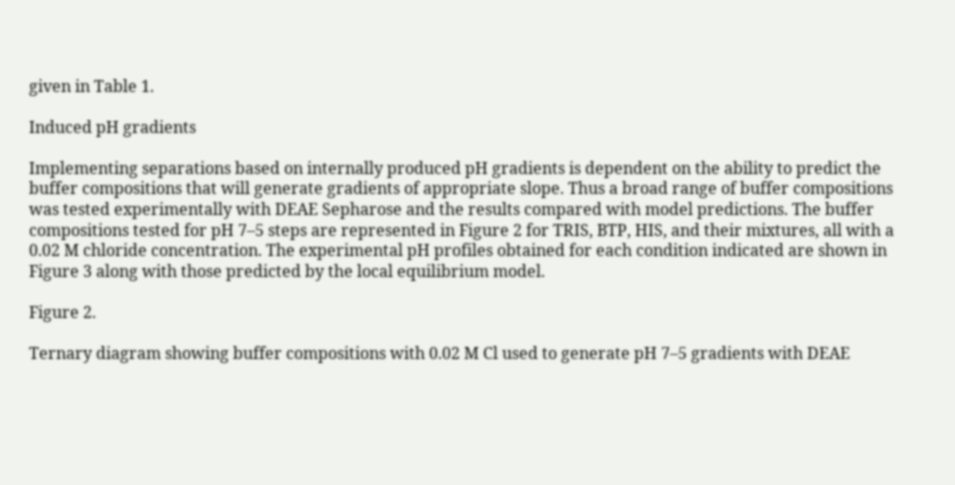given in Table 1.

Induced pH gradients

Implementing separations based on internally produced pH gradients is dependent on the ability to predict the buffer compositions that will generate gradients of appropriate slope. Thus a broad range of buffer compositions was tested experimentally with DEAE Sepharose and the results compared with model predictions. The buffer compositions tested for pH 7–5 steps are represented in Figure 2 for TRIS, BTP, HIS, and their mixtures, all with a 0.02 M chloride concentration. The experimental pH profiles obtained for each condition indicated are shown in Figure 3 along with those predicted by the local equilibrium model.

Figure 2.

Ternary diagram showing buffer compositions with 0.02 M Cl used to generate pH 7–5 gradients with DEAE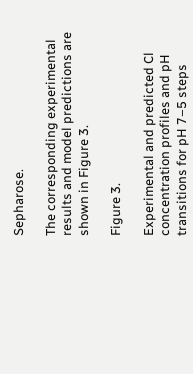Sepharose.

The corresponding experimental results and model predictions are shown in Figure 3.

Figure 3.

Experimental and predicted Cl concentration profiles and pH transitions for pH 7–5 steps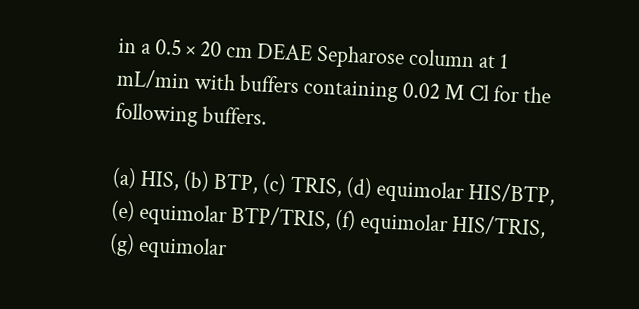in a 0.5 × 20 cm DEAE Sepharose column at 1 mL/min with buffers containing 0.02 M Cl for the following buffers.

(a) HIS, (b) BTP, (c) TRIS, (d) equimolar HIS/BTP, (e) equimolar BTP/TRIS, (f) equimolar HIS/TRIS, (g) equimolar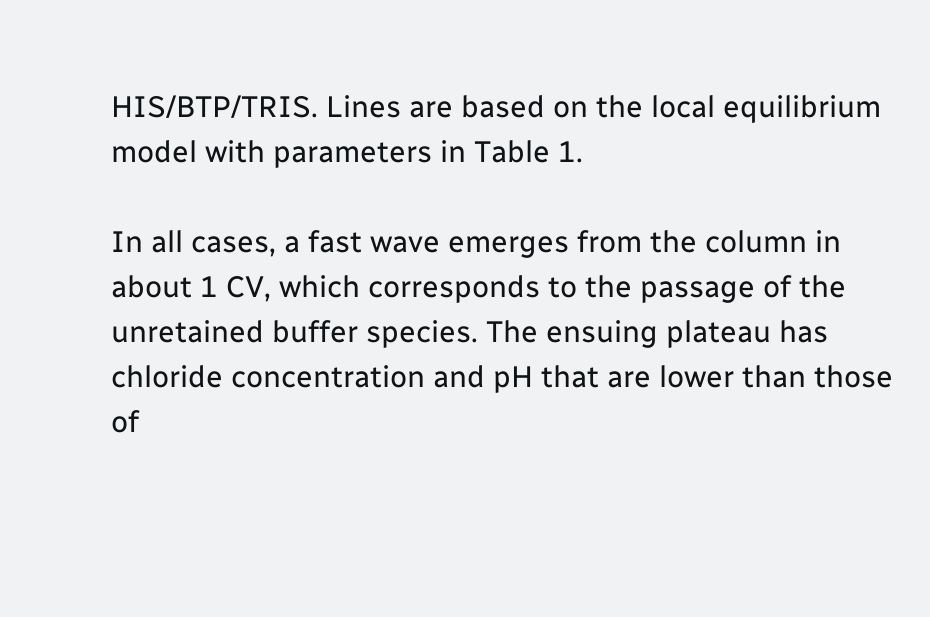HIS/BTP/TRIS. Lines are based on the local equilibrium model with parameters in Table 1.

In all cases, a fast wave emerges from the column in about 1 CV, which corresponds to the passage of the unretained buffer species. The ensuing plateau has chloride concentration and pH that are lower than those of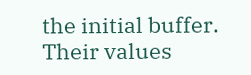the initial buffer. Their values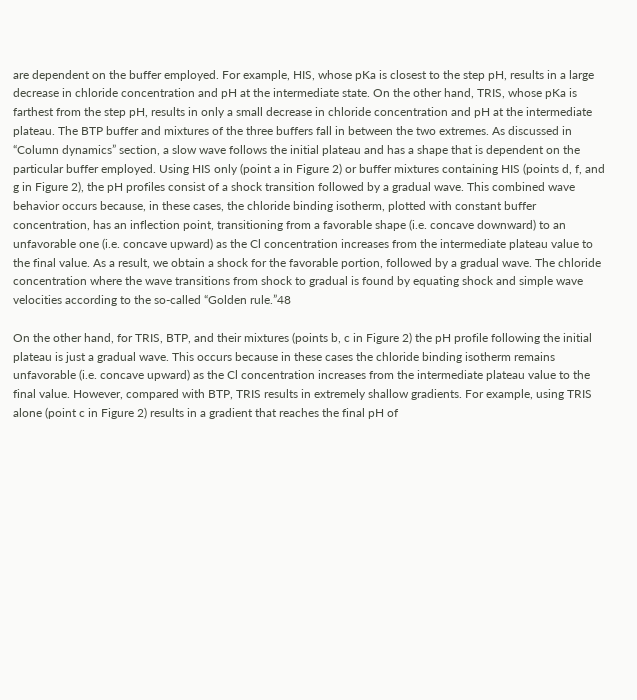are dependent on the buffer employed. For example, HIS, whose pKa is closest to the step pH, results in a large decrease in chloride concentration and pH at the intermediate state. On the other hand, TRIS, whose pKa is farthest from the step pH, results in only a small decrease in chloride concentration and pH at the intermediate plateau. The BTP buffer and mixtures of the three buffers fall in between the two extremes. As discussed in “Column dynamics” section, a slow wave follows the initial plateau and has a shape that is dependent on the particular buffer employed. Using HIS only (point a in Figure 2) or buffer mixtures containing HIS (points d, f, and g in Figure 2), the pH profiles consist of a shock transition followed by a gradual wave. This combined wave behavior occurs because, in these cases, the chloride binding isotherm, plotted with constant buffer concentration, has an inflection point, transitioning from a favorable shape (i.e. concave downward) to an unfavorable one (i.e. concave upward) as the Cl concentration increases from the intermediate plateau value to the final value. As a result, we obtain a shock for the favorable portion, followed by a gradual wave. The chloride concentration where the wave transitions from shock to gradual is found by equating shock and simple wave velocities according to the so-called “Golden rule.”48

On the other hand, for TRIS, BTP, and their mixtures (points b, c in Figure 2) the pH profile following the initial plateau is just a gradual wave. This occurs because in these cases the chloride binding isotherm remains unfavorable (i.e. concave upward) as the Cl concentration increases from the intermediate plateau value to the final value. However, compared with BTP, TRIS results in extremely shallow gradients. For example, using TRIS alone (point c in Figure 2) results in a gradient that reaches the final pH of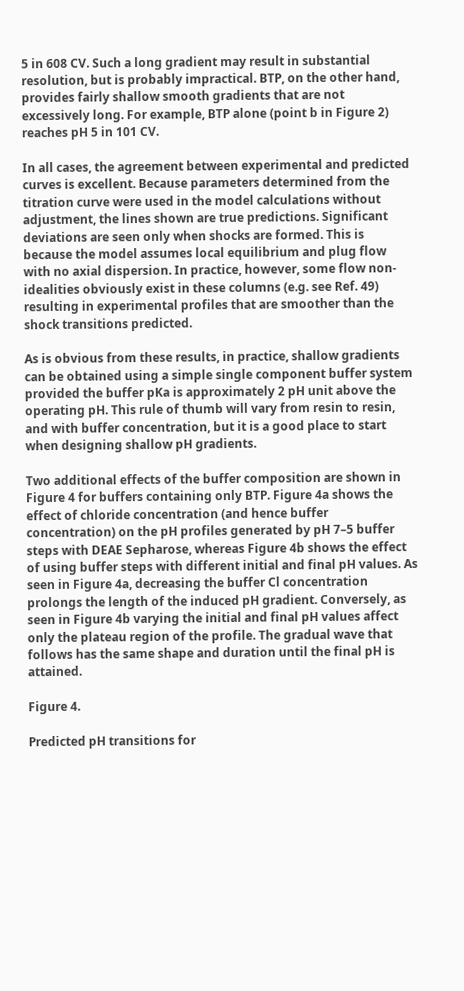5 in 608 CV. Such a long gradient may result in substantial resolution, but is probably impractical. BTP, on the other hand, provides fairly shallow smooth gradients that are not excessively long. For example, BTP alone (point b in Figure 2) reaches pH 5 in 101 CV.

In all cases, the agreement between experimental and predicted curves is excellent. Because parameters determined from the titration curve were used in the model calculations without adjustment, the lines shown are true predictions. Significant deviations are seen only when shocks are formed. This is because the model assumes local equilibrium and plug flow with no axial dispersion. In practice, however, some flow non-idealities obviously exist in these columns (e.g. see Ref. 49) resulting in experimental profiles that are smoother than the shock transitions predicted.

As is obvious from these results, in practice, shallow gradients can be obtained using a simple single component buffer system provided the buffer pKa is approximately 2 pH unit above the operating pH. This rule of thumb will vary from resin to resin, and with buffer concentration, but it is a good place to start when designing shallow pH gradients.

Two additional effects of the buffer composition are shown in Figure 4 for buffers containing only BTP. Figure 4a shows the effect of chloride concentration (and hence buffer concentration) on the pH profiles generated by pH 7–5 buffer steps with DEAE Sepharose, whereas Figure 4b shows the effect of using buffer steps with different initial and final pH values. As seen in Figure 4a, decreasing the buffer Cl concentration prolongs the length of the induced pH gradient. Conversely, as seen in Figure 4b varying the initial and final pH values affect only the plateau region of the profile. The gradual wave that follows has the same shape and duration until the final pH is attained.

Figure 4.

Predicted pH transitions for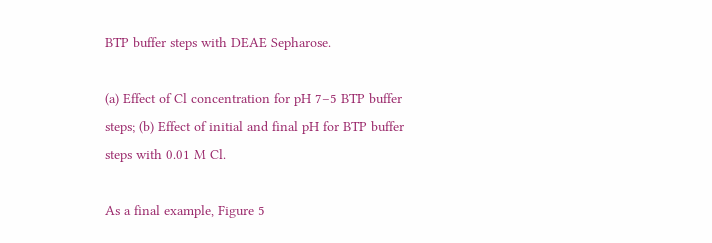BTP buffer steps with DEAE Sepharose.

(a) Effect of Cl concentration for pH 7–5 BTP buffer steps; (b) Effect of initial and final pH for BTP buffer steps with 0.01 M Cl.

As a final example, Figure 5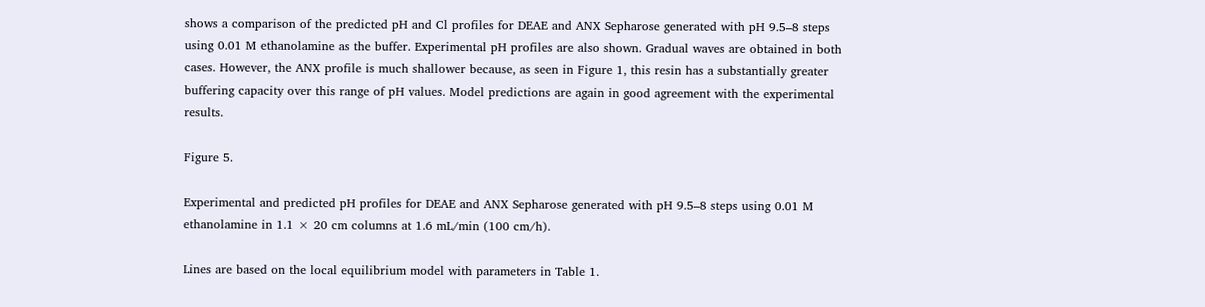shows a comparison of the predicted pH and Cl profiles for DEAE and ANX Sepharose generated with pH 9.5–8 steps using 0.01 M ethanolamine as the buffer. Experimental pH profiles are also shown. Gradual waves are obtained in both cases. However, the ANX profile is much shallower because, as seen in Figure 1, this resin has a substantially greater buffering capacity over this range of pH values. Model predictions are again in good agreement with the experimental results.

Figure 5.

Experimental and predicted pH profiles for DEAE and ANX Sepharose generated with pH 9.5–8 steps using 0.01 M ethanolamine in 1.1 × 20 cm columns at 1.6 mL/min (100 cm/h).

Lines are based on the local equilibrium model with parameters in Table 1.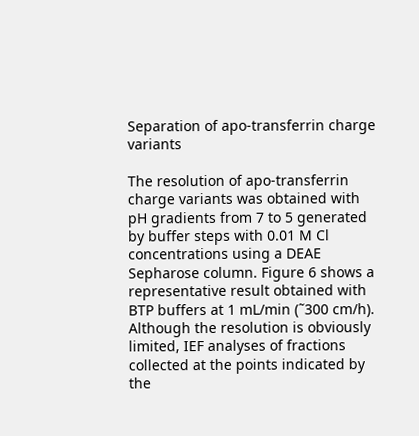Separation of apo-transferrin charge variants

The resolution of apo-transferrin charge variants was obtained with pH gradients from 7 to 5 generated by buffer steps with 0.01 M Cl concentrations using a DEAE Sepharose column. Figure 6 shows a representative result obtained with BTP buffers at 1 mL/min (˜300 cm/h). Although the resolution is obviously limited, IEF analyses of fractions collected at the points indicated by the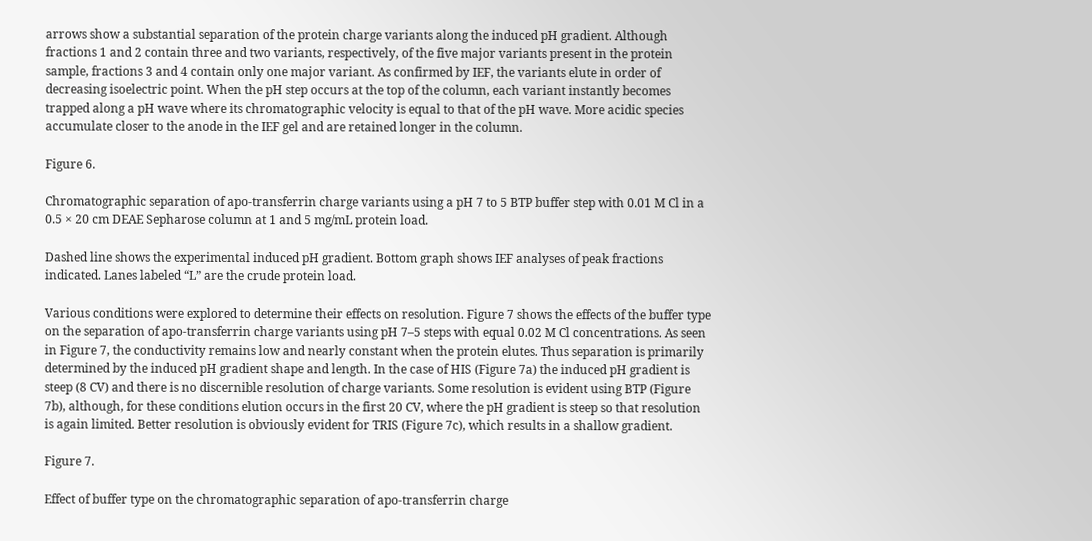arrows show a substantial separation of the protein charge variants along the induced pH gradient. Although fractions 1 and 2 contain three and two variants, respectively, of the five major variants present in the protein sample, fractions 3 and 4 contain only one major variant. As confirmed by IEF, the variants elute in order of decreasing isoelectric point. When the pH step occurs at the top of the column, each variant instantly becomes trapped along a pH wave where its chromatographic velocity is equal to that of the pH wave. More acidic species accumulate closer to the anode in the IEF gel and are retained longer in the column.

Figure 6.

Chromatographic separation of apo-transferrin charge variants using a pH 7 to 5 BTP buffer step with 0.01 M Cl in a 0.5 × 20 cm DEAE Sepharose column at 1 and 5 mg/mL protein load.

Dashed line shows the experimental induced pH gradient. Bottom graph shows IEF analyses of peak fractions indicated. Lanes labeled “L” are the crude protein load.

Various conditions were explored to determine their effects on resolution. Figure 7 shows the effects of the buffer type on the separation of apo-transferrin charge variants using pH 7–5 steps with equal 0.02 M Cl concentrations. As seen in Figure 7, the conductivity remains low and nearly constant when the protein elutes. Thus separation is primarily determined by the induced pH gradient shape and length. In the case of HIS (Figure 7a) the induced pH gradient is steep (8 CV) and there is no discernible resolution of charge variants. Some resolution is evident using BTP (Figure 7b), although, for these conditions elution occurs in the first 20 CV, where the pH gradient is steep so that resolution is again limited. Better resolution is obviously evident for TRIS (Figure 7c), which results in a shallow gradient.

Figure 7.

Effect of buffer type on the chromatographic separation of apo-transferrin charge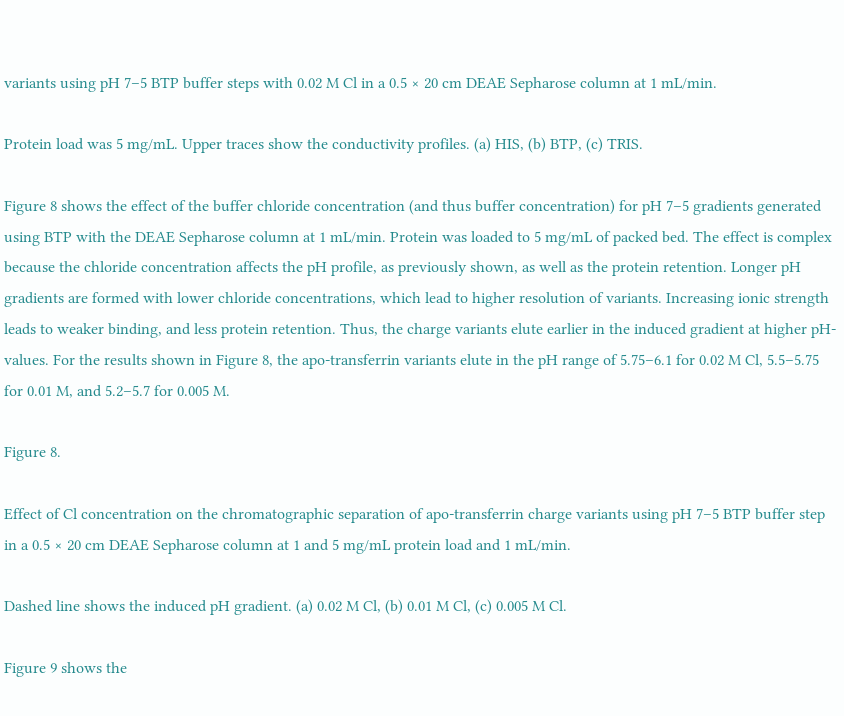variants using pH 7–5 BTP buffer steps with 0.02 M Cl in a 0.5 × 20 cm DEAE Sepharose column at 1 mL/min.

Protein load was 5 mg/mL. Upper traces show the conductivity profiles. (a) HIS, (b) BTP, (c) TRIS.

Figure 8 shows the effect of the buffer chloride concentration (and thus buffer concentration) for pH 7–5 gradients generated using BTP with the DEAE Sepharose column at 1 mL/min. Protein was loaded to 5 mg/mL of packed bed. The effect is complex because the chloride concentration affects the pH profile, as previously shown, as well as the protein retention. Longer pH gradients are formed with lower chloride concentrations, which lead to higher resolution of variants. Increasing ionic strength leads to weaker binding, and less protein retention. Thus, the charge variants elute earlier in the induced gradient at higher pH-values. For the results shown in Figure 8, the apo-transferrin variants elute in the pH range of 5.75–6.1 for 0.02 M Cl, 5.5–5.75 for 0.01 M, and 5.2–5.7 for 0.005 M.

Figure 8.

Effect of Cl concentration on the chromatographic separation of apo-transferrin charge variants using pH 7–5 BTP buffer step in a 0.5 × 20 cm DEAE Sepharose column at 1 and 5 mg/mL protein load and 1 mL/min.

Dashed line shows the induced pH gradient. (a) 0.02 M Cl, (b) 0.01 M Cl, (c) 0.005 M Cl.

Figure 9 shows the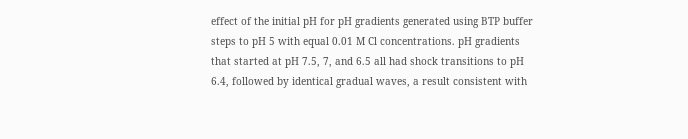effect of the initial pH for pH gradients generated using BTP buffer steps to pH 5 with equal 0.01 M Cl concentrations. pH gradients that started at pH 7.5, 7, and 6.5 all had shock transitions to pH 6.4, followed by identical gradual waves, a result consistent with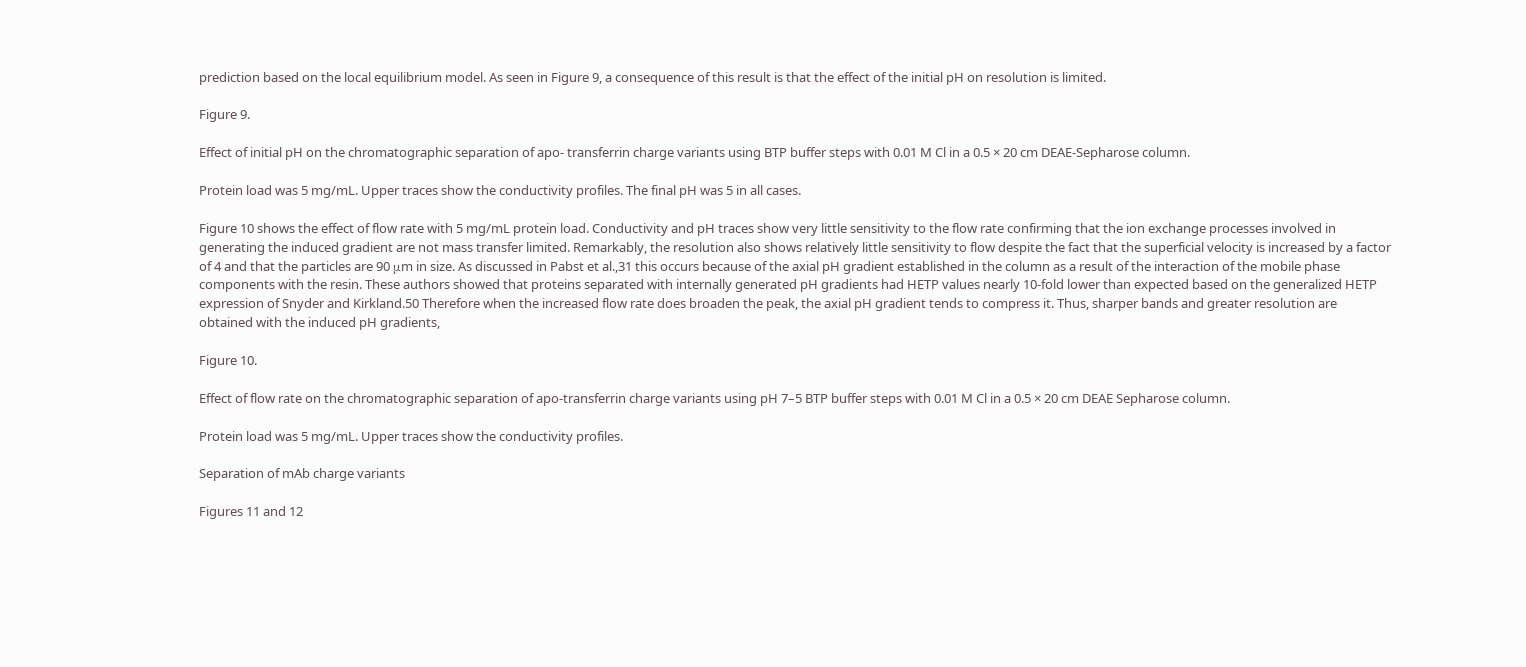prediction based on the local equilibrium model. As seen in Figure 9, a consequence of this result is that the effect of the initial pH on resolution is limited.

Figure 9.

Effect of initial pH on the chromatographic separation of apo- transferrin charge variants using BTP buffer steps with 0.01 M Cl in a 0.5 × 20 cm DEAE-Sepharose column.

Protein load was 5 mg/mL. Upper traces show the conductivity profiles. The final pH was 5 in all cases.

Figure 10 shows the effect of flow rate with 5 mg/mL protein load. Conductivity and pH traces show very little sensitivity to the flow rate confirming that the ion exchange processes involved in generating the induced gradient are not mass transfer limited. Remarkably, the resolution also shows relatively little sensitivity to flow despite the fact that the superficial velocity is increased by a factor of 4 and that the particles are 90 μm in size. As discussed in Pabst et al.,31 this occurs because of the axial pH gradient established in the column as a result of the interaction of the mobile phase components with the resin. These authors showed that proteins separated with internally generated pH gradients had HETP values nearly 10-fold lower than expected based on the generalized HETP expression of Snyder and Kirkland.50 Therefore when the increased flow rate does broaden the peak, the axial pH gradient tends to compress it. Thus, sharper bands and greater resolution are obtained with the induced pH gradients,

Figure 10.

Effect of flow rate on the chromatographic separation of apo-transferrin charge variants using pH 7–5 BTP buffer steps with 0.01 M Cl in a 0.5 × 20 cm DEAE Sepharose column.

Protein load was 5 mg/mL. Upper traces show the conductivity profiles.

Separation of mAb charge variants

Figures 11 and 12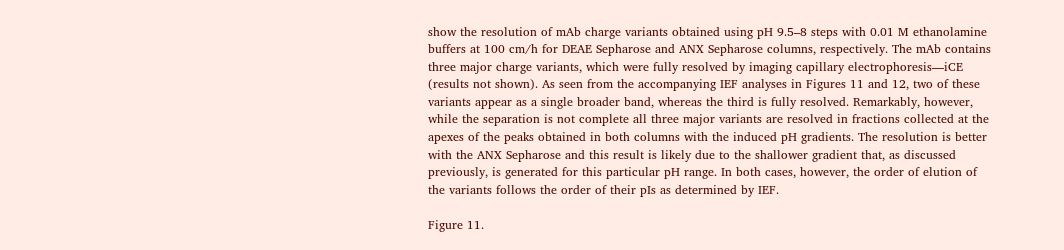show the resolution of mAb charge variants obtained using pH 9.5–8 steps with 0.01 M ethanolamine buffers at 100 cm/h for DEAE Sepharose and ANX Sepharose columns, respectively. The mAb contains three major charge variants, which were fully resolved by imaging capillary electrophoresis—iCE (results not shown). As seen from the accompanying IEF analyses in Figures 11 and 12, two of these variants appear as a single broader band, whereas the third is fully resolved. Remarkably, however, while the separation is not complete all three major variants are resolved in fractions collected at the apexes of the peaks obtained in both columns with the induced pH gradients. The resolution is better with the ANX Sepharose and this result is likely due to the shallower gradient that, as discussed previously, is generated for this particular pH range. In both cases, however, the order of elution of the variants follows the order of their pIs as determined by IEF.

Figure 11.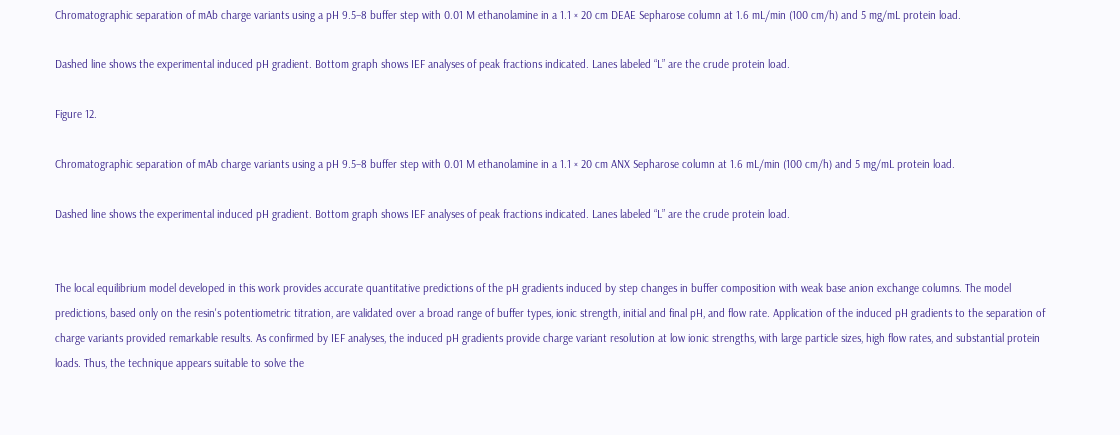Chromatographic separation of mAb charge variants using a pH 9.5–8 buffer step with 0.01 M ethanolamine in a 1.1 × 20 cm DEAE Sepharose column at 1.6 mL/min (100 cm/h) and 5 mg/mL protein load.

Dashed line shows the experimental induced pH gradient. Bottom graph shows IEF analyses of peak fractions indicated. Lanes labeled “L” are the crude protein load.

Figure 12.

Chromatographic separation of mAb charge variants using a pH 9.5–8 buffer step with 0.01 M ethanolamine in a 1.1 × 20 cm ANX Sepharose column at 1.6 mL/min (100 cm/h) and 5 mg/mL protein load.

Dashed line shows the experimental induced pH gradient. Bottom graph shows IEF analyses of peak fractions indicated. Lanes labeled “L” are the crude protein load.


The local equilibrium model developed in this work provides accurate quantitative predictions of the pH gradients induced by step changes in buffer composition with weak base anion exchange columns. The model predictions, based only on the resin's potentiometric titration, are validated over a broad range of buffer types, ionic strength, initial and final pH, and flow rate. Application of the induced pH gradients to the separation of charge variants provided remarkable results. As confirmed by IEF analyses, the induced pH gradients provide charge variant resolution at low ionic strengths, with large particle sizes, high flow rates, and substantial protein loads. Thus, the technique appears suitable to solve the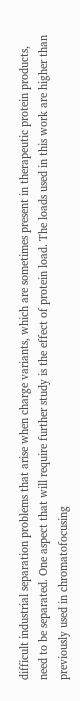difficult industrial separation problems that arise when charge variants, which are sometimes present in therapeutic protein products, need to be separated. One aspect that will require further study is the effect of protein load. The loads used in this work are higher than previously used in chromatofocusing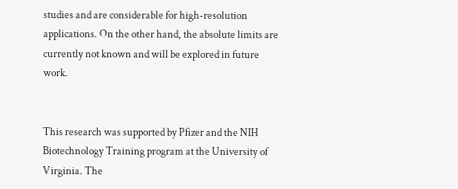studies and are considerable for high-resolution applications. On the other hand, the absolute limits are currently not known and will be explored in future work.


This research was supported by Pfizer and the NIH Biotechnology Training program at the University of Virginia. The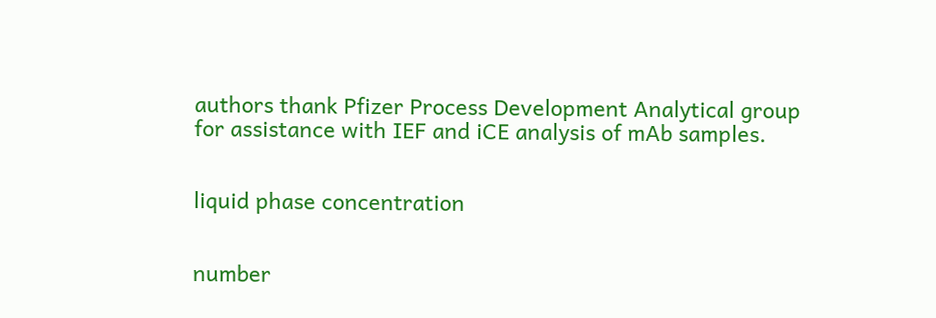authors thank Pfizer Process Development Analytical group for assistance with IEF and iCE analysis of mAb samples.


liquid phase concentration


number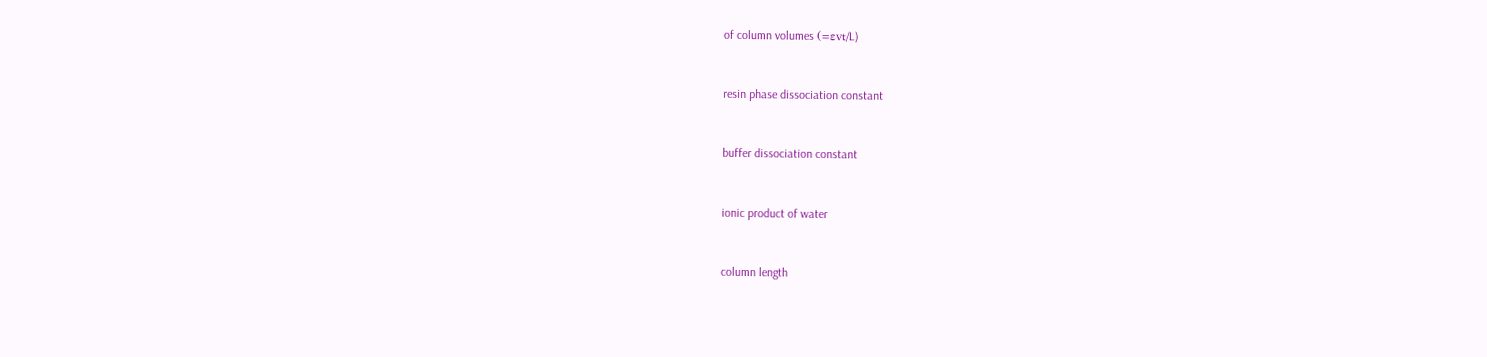of column volumes (=εvt/L)


resin phase dissociation constant


buffer dissociation constant


ionic product of water


column length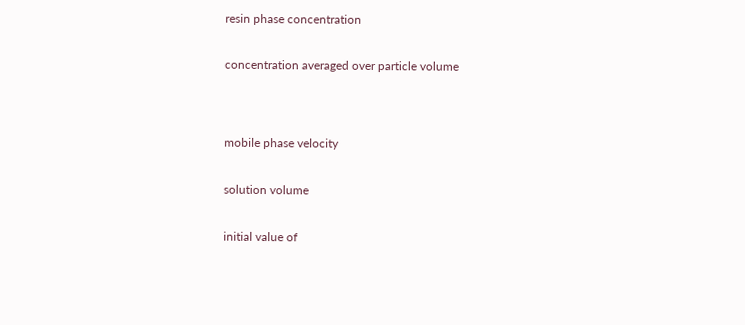resin phase concentration


concentration averaged over particle volume




mobile phase velocity


solution volume


initial value of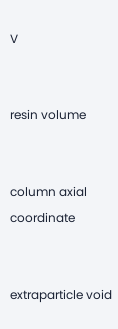V


resin volume


column axial coordinate


extraparticle void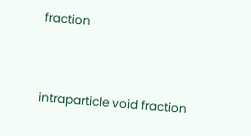fraction


intraparticle void fraction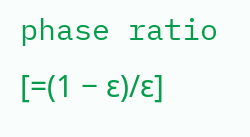phase ratio [=(1 − ε)/ε]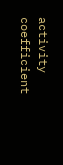activity coefficient